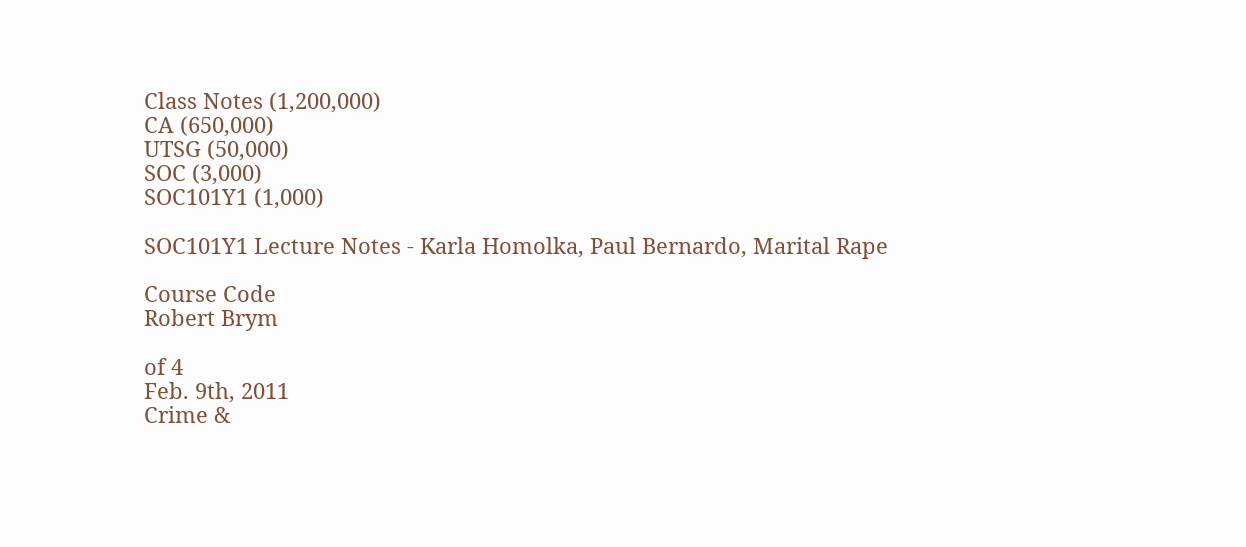Class Notes (1,200,000)
CA (650,000)
UTSG (50,000)
SOC (3,000)
SOC101Y1 (1,000)

SOC101Y1 Lecture Notes - Karla Homolka, Paul Bernardo, Marital Rape

Course Code
Robert Brym

of 4
Feb. 9th, 2011
Crime &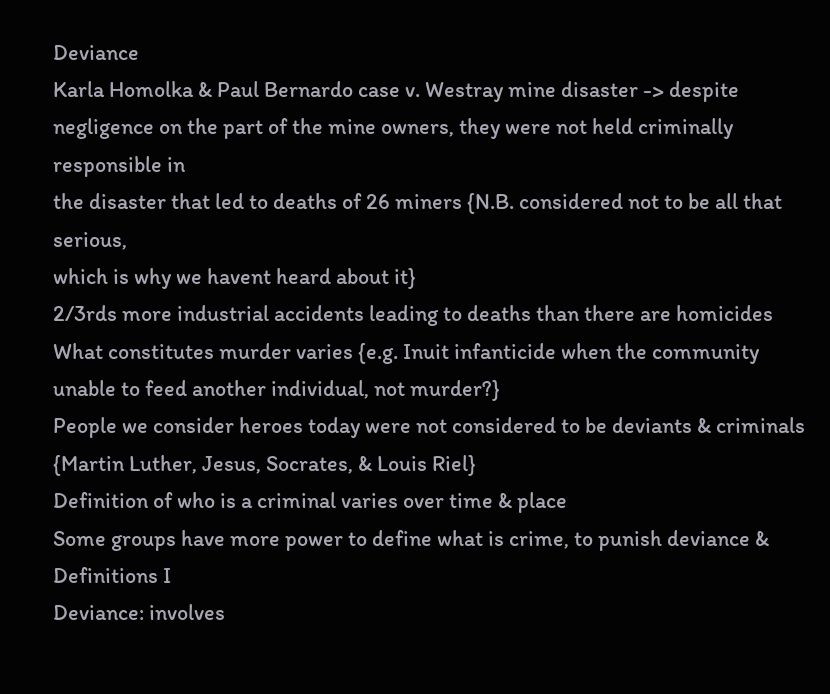Deviance
Karla Homolka & Paul Bernardo case v. Westray mine disaster -> despite
negligence on the part of the mine owners, they were not held criminally responsible in
the disaster that led to deaths of 26 miners {N.B. considered not to be all that serious,
which is why we havent heard about it}
2/3rds more industrial accidents leading to deaths than there are homicides
What constitutes murder varies {e.g. Inuit infanticide when the community
unable to feed another individual, not murder?}
People we consider heroes today were not considered to be deviants & criminals
{Martin Luther, Jesus, Socrates, & Louis Riel}
Definition of who is a criminal varies over time & place
Some groups have more power to define what is crime, to punish deviance &
Definitions I
Deviance: involves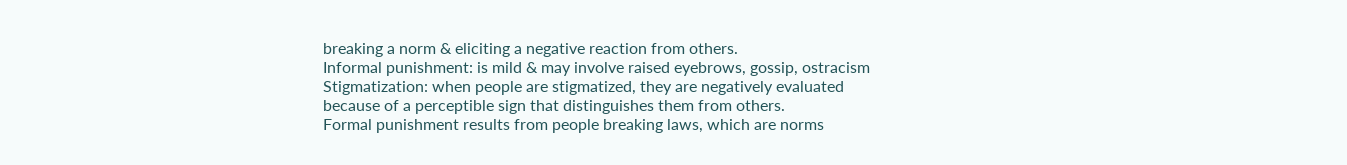breaking a norm & eliciting a negative reaction from others.
Informal punishment: is mild & may involve raised eyebrows, gossip, ostracism
Stigmatization: when people are stigmatized, they are negatively evaluated
because of a perceptible sign that distinguishes them from others.
Formal punishment results from people breaking laws, which are norms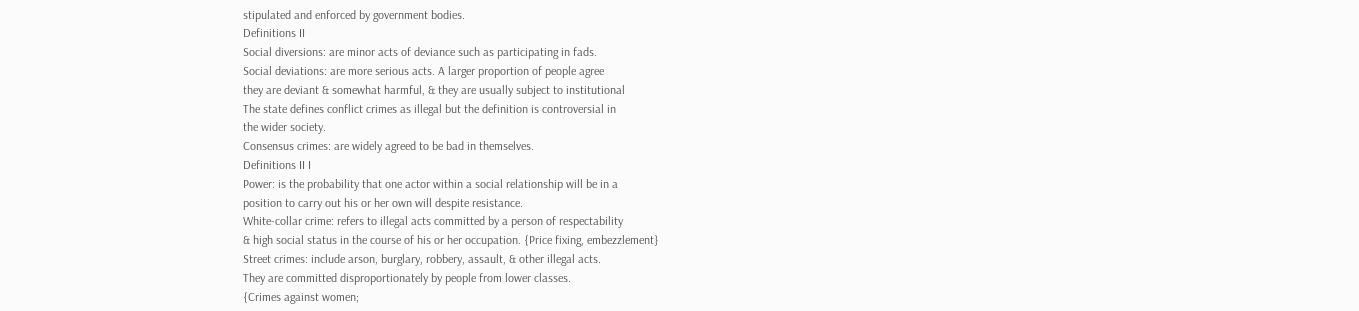stipulated and enforced by government bodies.
Definitions II
Social diversions: are minor acts of deviance such as participating in fads.
Social deviations: are more serious acts. A larger proportion of people agree
they are deviant & somewhat harmful, & they are usually subject to institutional
The state defines conflict crimes as illegal but the definition is controversial in
the wider society.
Consensus crimes: are widely agreed to be bad in themselves.
Definitions II I
Power: is the probability that one actor within a social relationship will be in a
position to carry out his or her own will despite resistance.
White-collar crime: refers to illegal acts committed by a person of respectability
& high social status in the course of his or her occupation. {Price fixing, embezzlement}
Street crimes: include arson, burglary, robbery, assault, & other illegal acts.
They are committed disproportionately by people from lower classes.
{Crimes against women;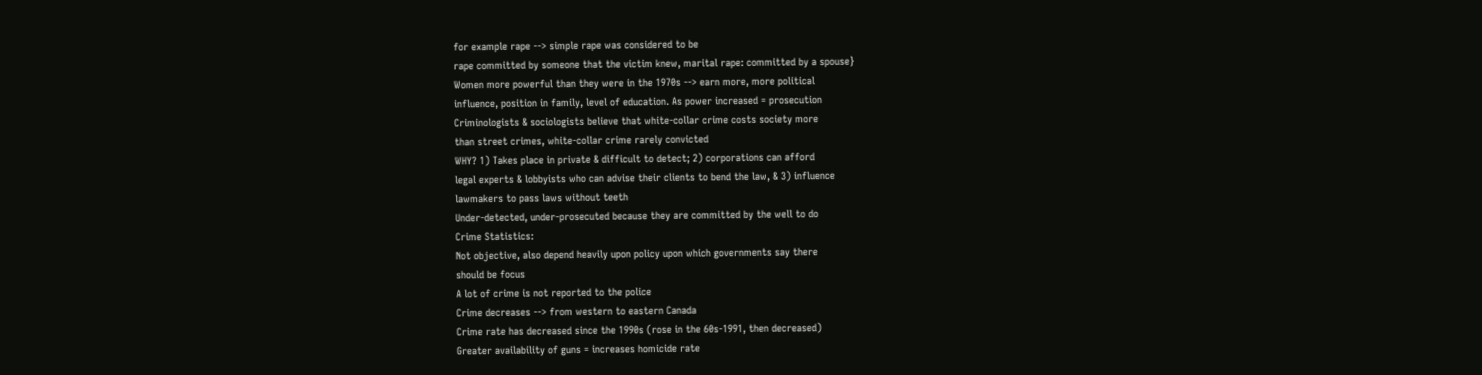for example rape --> simple rape was considered to be
rape committed by someone that the victim knew, marital rape: committed by a spouse}
Women more powerful than they were in the 1970s --> earn more, more political
influence, position in family, level of education. As power increased = prosecution
Criminologists & sociologists believe that white-collar crime costs society more
than street crimes, white-collar crime rarely convicted
WHY? 1) Takes place in private & difficult to detect; 2) corporations can afford
legal experts & lobbyists who can advise their clients to bend the law, & 3) influence
lawmakers to pass laws without teeth
Under-detected, under-prosecuted because they are committed by the well to do
Crime Statistics:
Not objective, also depend heavily upon policy upon which governments say there
should be focus
A lot of crime is not reported to the police
Crime decreases --> from western to eastern Canada
Crime rate has decreased since the 1990s (rose in the 60s-1991, then decreased)
Greater availability of guns = increases homicide rate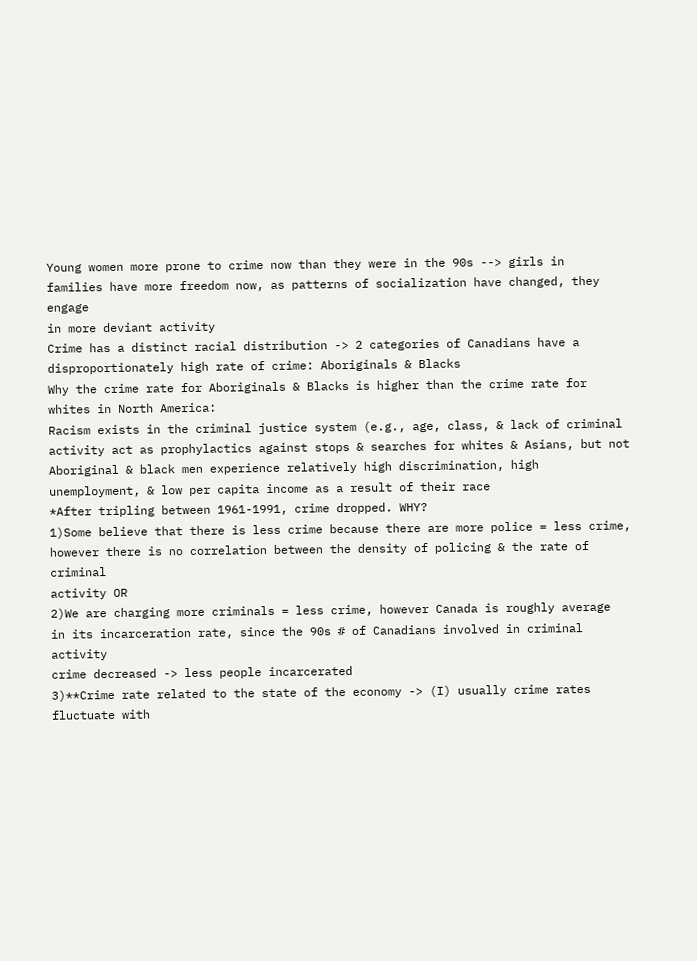Young women more prone to crime now than they were in the 90s --> girls in
families have more freedom now, as patterns of socialization have changed, they engage
in more deviant activity
Crime has a distinct racial distribution -> 2 categories of Canadians have a
disproportionately high rate of crime: Aboriginals & Blacks
Why the crime rate for Aboriginals & Blacks is higher than the crime rate for
whites in North America:
Racism exists in the criminal justice system (e.g., age, class, & lack of criminal
activity act as prophylactics against stops & searches for whites & Asians, but not
Aboriginal & black men experience relatively high discrimination, high
unemployment, & low per capita income as a result of their race
*After tripling between 1961-1991, crime dropped. WHY?
1)Some believe that there is less crime because there are more police = less crime,
however there is no correlation between the density of policing & the rate of criminal
activity OR
2)We are charging more criminals = less crime, however Canada is roughly average
in its incarceration rate, since the 90s # of Canadians involved in criminal activity
crime decreased -> less people incarcerated
3)**Crime rate related to the state of the economy -> (I) usually crime rates
fluctuate with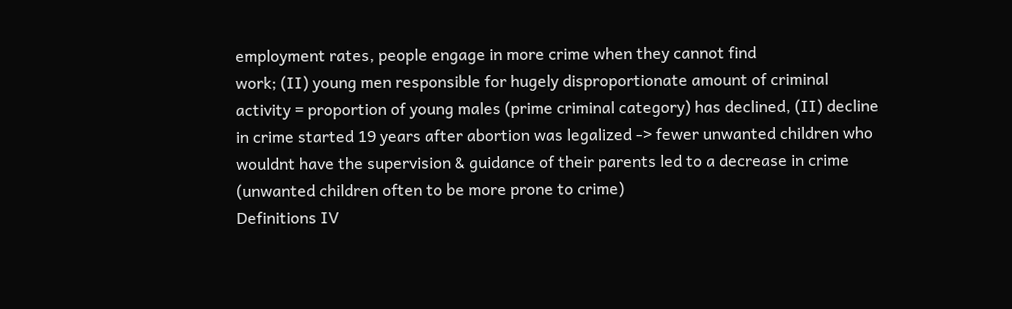employment rates, people engage in more crime when they cannot find
work; (II) young men responsible for hugely disproportionate amount of criminal
activity = proportion of young males (prime criminal category) has declined, (II) decline
in crime started 19 years after abortion was legalized -> fewer unwanted children who
wouldnt have the supervision & guidance of their parents led to a decrease in crime
(unwanted children often to be more prone to crime)
Definitions IV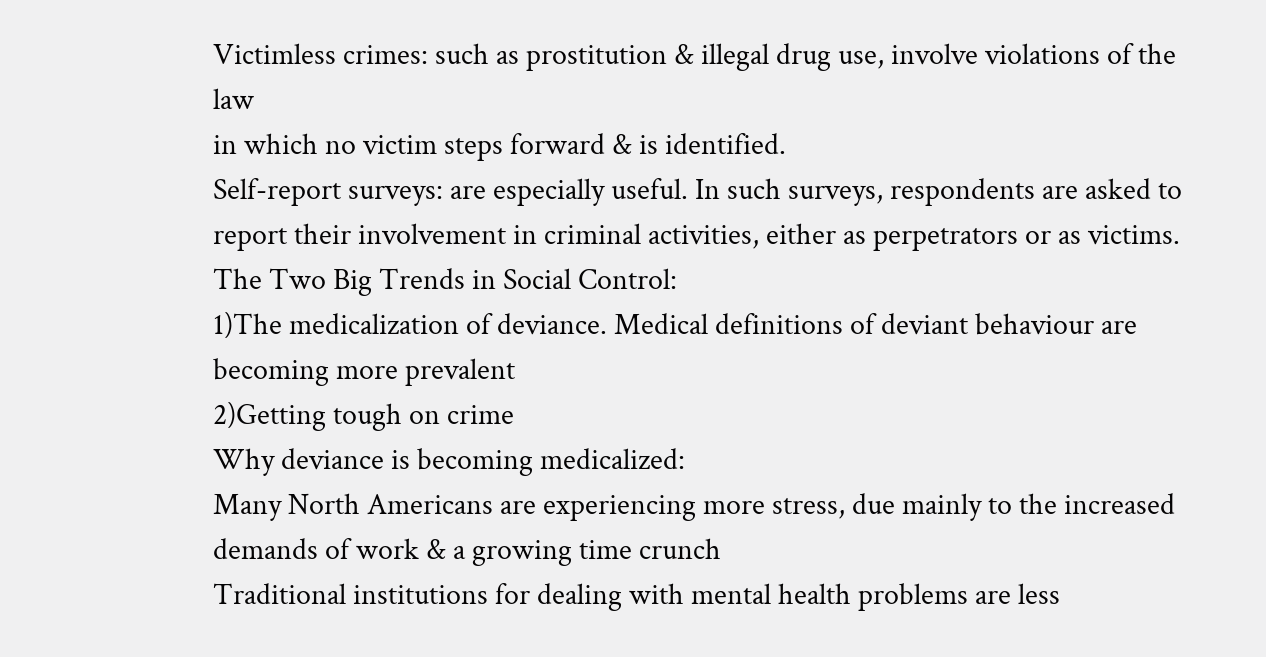Victimless crimes: such as prostitution & illegal drug use, involve violations of the law
in which no victim steps forward & is identified.
Self-report surveys: are especially useful. In such surveys, respondents are asked to
report their involvement in criminal activities, either as perpetrators or as victims.
The Two Big Trends in Social Control:
1)The medicalization of deviance. Medical definitions of deviant behaviour are
becoming more prevalent
2)Getting tough on crime
Why deviance is becoming medicalized:
Many North Americans are experiencing more stress, due mainly to the increased
demands of work & a growing time crunch
Traditional institutions for dealing with mental health problems are less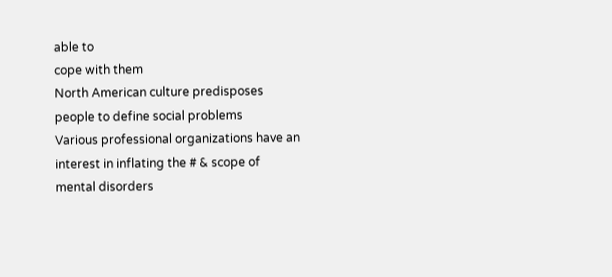able to
cope with them
North American culture predisposes people to define social problems
Various professional organizations have an interest in inflating the # & scope of
mental disorders